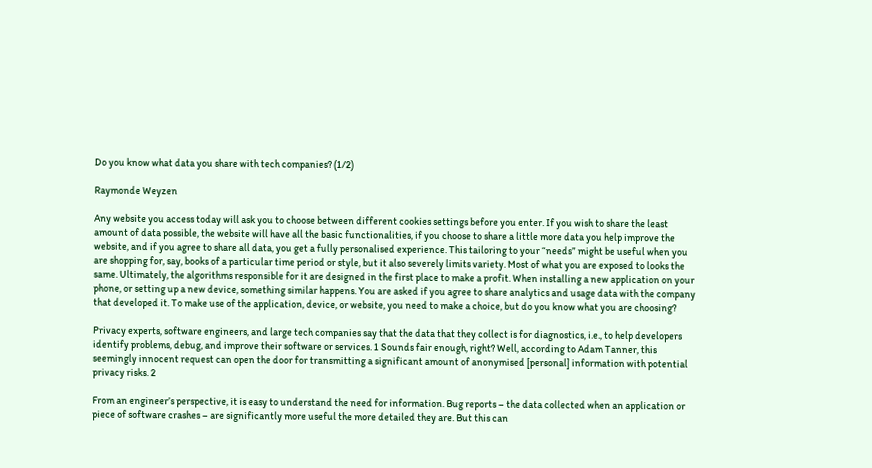Do you know what data you share with tech companies? (1/2)

Raymonde Weyzen

Any website you access today will ask you to choose between different cookies settings before you enter. If you wish to share the least amount of data possible, the website will have all the basic functionalities, if you choose to share a little more data you help improve the website, and if you agree to share all data, you get a fully personalised experience. This tailoring to your “needs” might be useful when you are shopping for, say, books of a particular time period or style, but it also severely limits variety. Most of what you are exposed to looks the same. Ultimately, the algorithms responsible for it are designed in the first place to make a profit. When installing a new application on your phone, or setting up a new device, something similar happens. You are asked if you agree to share analytics and usage data with the company that developed it. To make use of the application, device, or website, you need to make a choice, but do you know what you are choosing?

Privacy experts, software engineers, and large tech companies say that the data that they collect is for diagnostics, i.e., to help developers identify problems, debug, and improve their software or services. 1 Sounds fair enough, right? Well, according to Adam Tanner, this seemingly innocent request can open the door for transmitting a significant amount of anonymised [personal] information with potential privacy risks. 2

From an engineer’s perspective, it is easy to understand the need for information. Bug reports – the data collected when an application or piece of software crashes – are significantly more useful the more detailed they are. But this can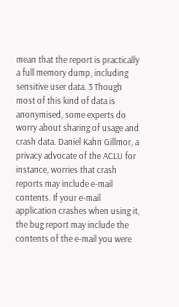mean that the report is practically a full memory dump, including sensitive user data. 3 Though most of this kind of data is anonymised, some experts do worry about sharing of usage and crash data. Daniel Kahn Gillmor, a privacy advocate of the ACLU for instance, worries that crash reports may include e-mail contents. If your e-mail application crashes when using it, the bug report may include the contents of the e-mail you were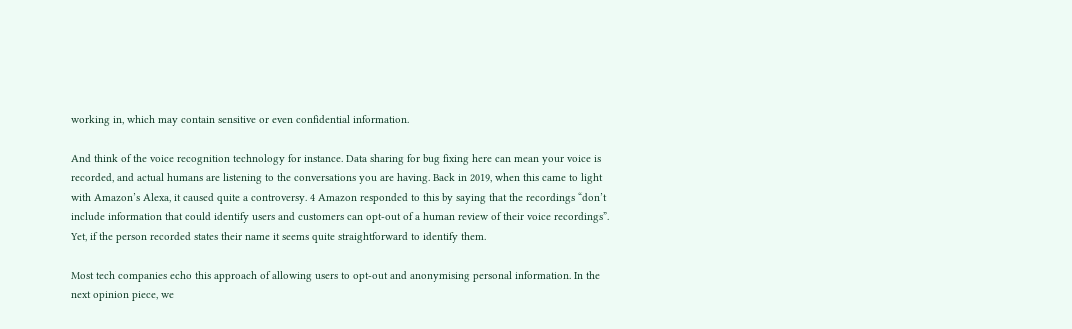working in, which may contain sensitive or even confidential information.

And think of the voice recognition technology for instance. Data sharing for bug fixing here can mean your voice is recorded, and actual humans are listening to the conversations you are having. Back in 2019, when this came to light with Amazon’s Alexa, it caused quite a controversy. 4 Amazon responded to this by saying that the recordings “don’t include information that could identify users and customers can opt-out of a human review of their voice recordings”. Yet, if the person recorded states their name it seems quite straightforward to identify them.

Most tech companies echo this approach of allowing users to opt-out and anonymising personal information. In the next opinion piece, we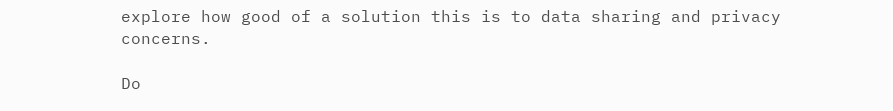explore how good of a solution this is to data sharing and privacy concerns.

Do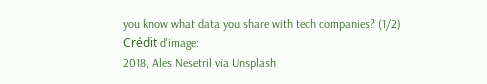you know what data you share with tech companies? (1/2)
Crédit d'image:
2018, Ales Nesetril via Unsplash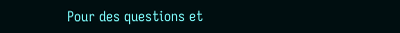Pour des questions et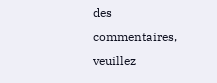des commentaires, veuillez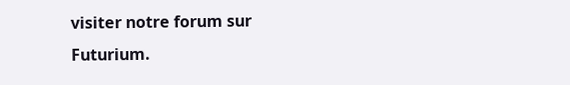visiter notre forum sur Futurium.